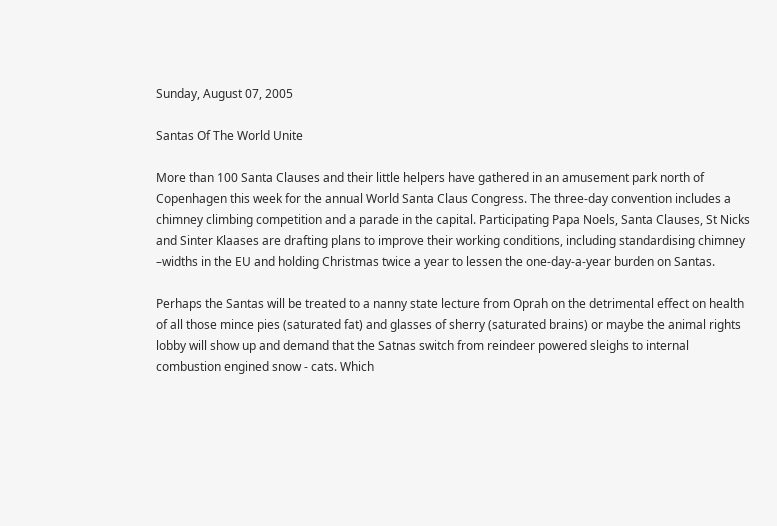Sunday, August 07, 2005

Santas Of The World Unite

More than 100 Santa Clauses and their little helpers have gathered in an amusement park north of Copenhagen this week for the annual World Santa Claus Congress. The three-day convention includes a chimney climbing competition and a parade in the capital. Participating Papa Noels, Santa Clauses, St Nicks and Sinter Klaases are drafting plans to improve their working conditions, including standardising chimney –widths in the EU and holding Christmas twice a year to lessen the one-day-a-year burden on Santas.

Perhaps the Santas will be treated to a nanny state lecture from Oprah on the detrimental effect on health of all those mince pies (saturated fat) and glasses of sherry (saturated brains) or maybe the animal rights lobby will show up and demand that the Satnas switch from reindeer powered sleighs to internal combustion engined snow - cats. Which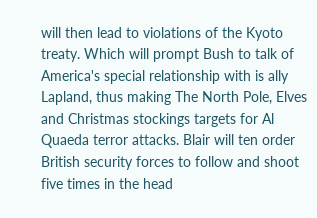will then lead to violations of the Kyoto treaty. Which will prompt Bush to talk of America's special relationship with is ally Lapland, thus making The North Pole, Elves and Christmas stockings targets for Al Quaeda terror attacks. Blair will ten order British security forces to follow and shoot five times in the head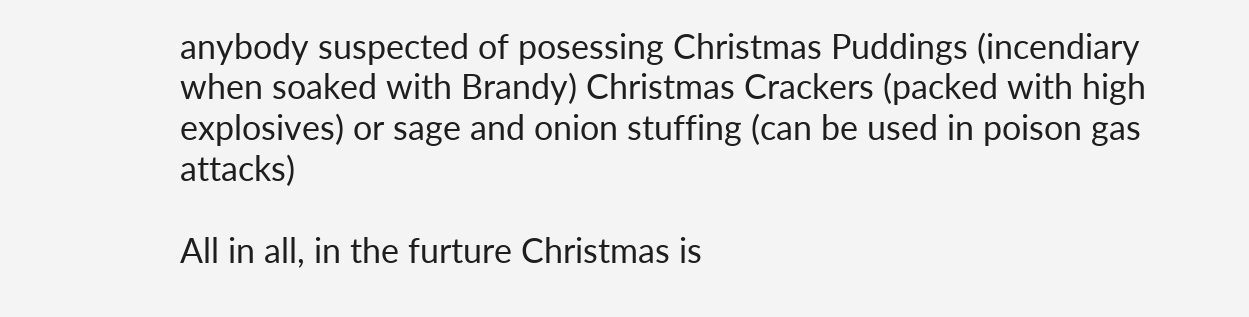anybody suspected of posessing Christmas Puddings (incendiary when soaked with Brandy) Christmas Crackers (packed with high explosives) or sage and onion stuffing (can be used in poison gas attacks)

All in all, in the furture Christmas is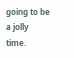going to be a jolly time.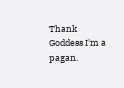Thank Goddess I'm a pagan.